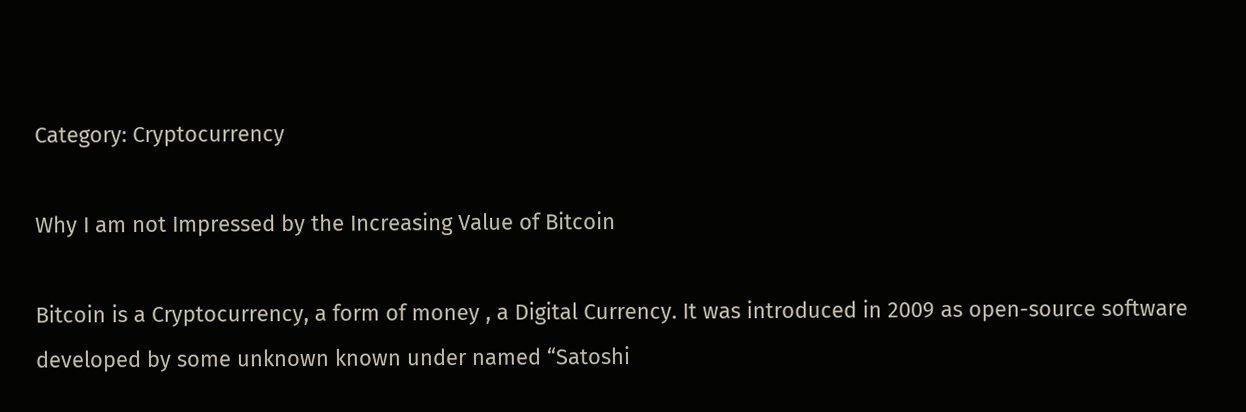Category: Cryptocurrency

Why I am not Impressed by the Increasing Value of Bitcoin

Bitcoin is a Cryptocurrency, a form of money , a Digital Currency. It was introduced in 2009 as open-source software developed by some unknown known under named “Satoshi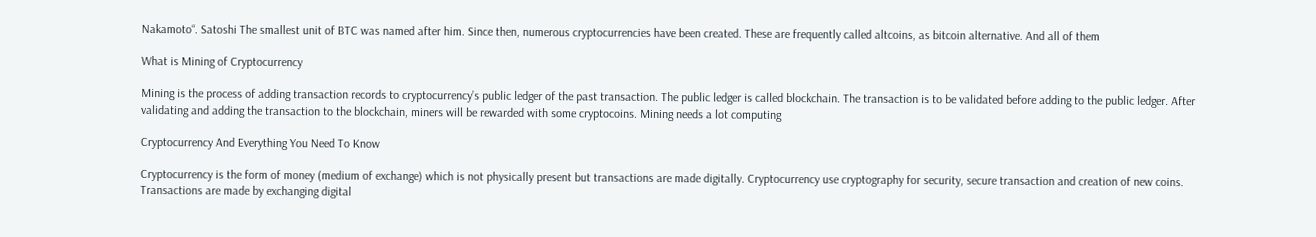Nakamoto“. Satoshi The smallest unit of BTC was named after him. Since then, numerous cryptocurrencies have been created. These are frequently called altcoins, as bitcoin alternative. And all of them

What is Mining of Cryptocurrency

Mining is the process of adding transaction records to cryptocurrency’s public ledger of the past transaction. The public ledger is called blockchain. The transaction is to be validated before adding to the public ledger. After validating and adding the transaction to the blockchain, miners will be rewarded with some cryptocoins. Mining needs a lot computing

Cryptocurrency And Everything You Need To Know

Cryptocurrency is the form of money (medium of exchange) which is not physically present but transactions are made digitally. Cryptocurrency use cryptography for security, secure transaction and creation of new coins. Transactions are made by exchanging digital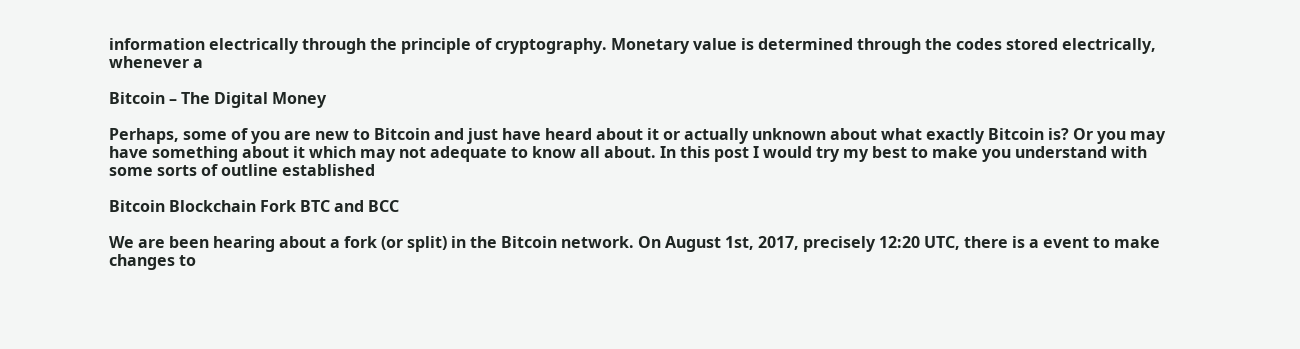information electrically through the principle of cryptography. Monetary value is determined through the codes stored electrically, whenever a

Bitcoin – The Digital Money

Perhaps, some of you are new to Bitcoin and just have heard about it or actually unknown about what exactly Bitcoin is? Or you may have something about it which may not adequate to know all about. In this post I would try my best to make you understand with some sorts of outline established

Bitcoin Blockchain Fork BTC and BCC

We are been hearing about a fork (or split) in the Bitcoin network. On August 1st, 2017, precisely 12:20 UTC, there is a event to make changes to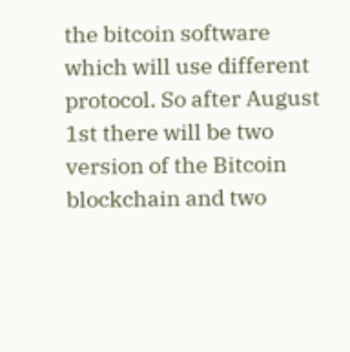the bitcoin software which will use different protocol. So after August 1st there will be two version of the Bitcoin blockchain and two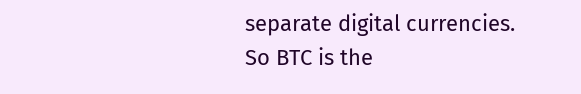separate digital currencies. So BTC is the